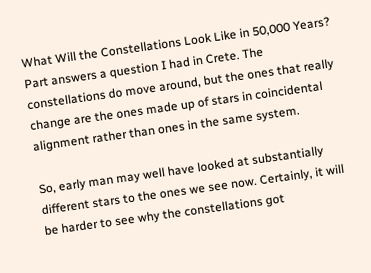What Will the Constellations Look Like in 50,000 Years? Part answers a question I had in Crete. The constellations do move around, but the ones that really change are the ones made up of stars in coincidental alignment rather than ones in the same system.

So, early man may well have looked at substantially different stars to the ones we see now. Certainly, it will be harder to see why the constellations got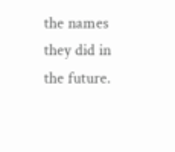the names they did in the future.